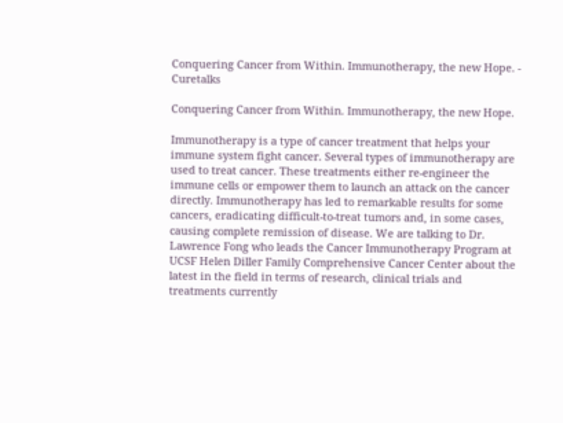Conquering Cancer from Within. Immunotherapy, the new Hope. - Curetalks

Conquering Cancer from Within. Immunotherapy, the new Hope.

Immunotherapy is a type of cancer treatment that helps your immune system fight cancer. Several types of immunotherapy are used to treat cancer. These treatments either re-engineer the immune cells or empower them to launch an attack on the cancer directly. Immunotherapy has led to remarkable results for some cancers, eradicating difficult-to-treat tumors and, in some cases, causing complete remission of disease. We are talking to Dr. Lawrence Fong who leads the Cancer Immunotherapy Program at UCSF Helen Diller Family Comprehensive Cancer Center about the latest in the field in terms of research, clinical trials and treatments currently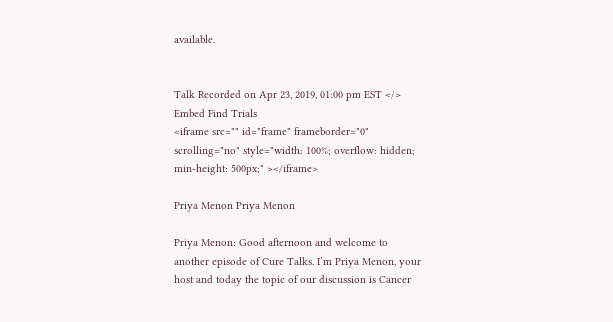available.


Talk Recorded on Apr 23, 2019, 01:00 pm EST </> Embed Find Trials
<iframe src="" id="frame" frameborder="0" scrolling="no" style="width: 100%; overflow: hidden; min-height: 500px;" ></iframe>

Priya Menon Priya Menon

Priya Menon: Good afternoon and welcome to another episode of Cure Talks. I’m Priya Menon, your host and today the topic of our discussion is Cancer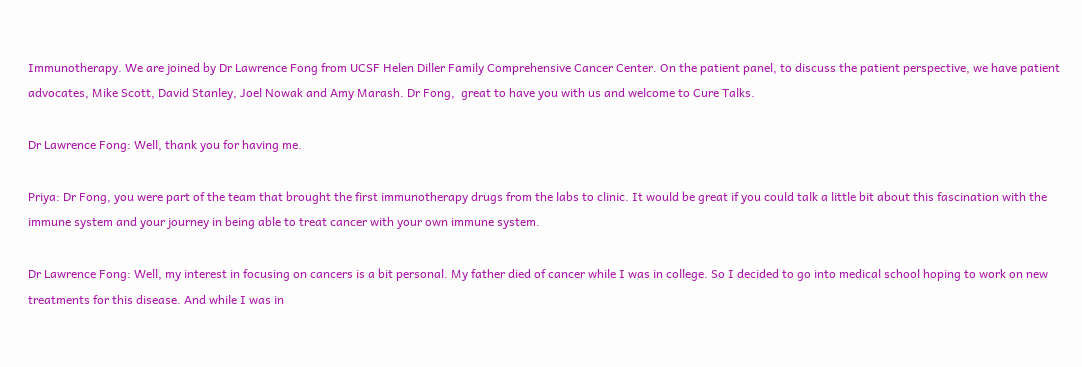Immunotherapy. We are joined by Dr Lawrence Fong from UCSF Helen Diller Family Comprehensive Cancer Center. On the patient panel, to discuss the patient perspective, we have patient advocates, Mike Scott, David Stanley, Joel Nowak and Amy Marash. Dr Fong,  great to have you with us and welcome to Cure Talks.

Dr Lawrence Fong: Well, thank you for having me.

Priya: Dr Fong, you were part of the team that brought the first immunotherapy drugs from the labs to clinic. It would be great if you could talk a little bit about this fascination with the immune system and your journey in being able to treat cancer with your own immune system.

Dr Lawrence Fong: Well, my interest in focusing on cancers is a bit personal. My father died of cancer while I was in college. So I decided to go into medical school hoping to work on new treatments for this disease. And while I was in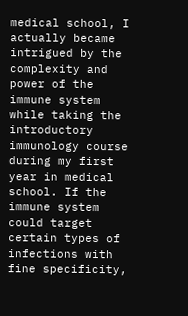medical school, I actually became intrigued by the complexity and power of the immune system while taking the introductory immunology course during my first year in medical school. If the immune system could target certain types of infections with fine specificity,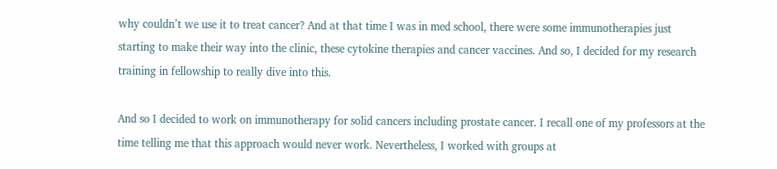why couldn’t we use it to treat cancer? And at that time I was in med school, there were some immunotherapies just starting to make their way into the clinic, these cytokine therapies and cancer vaccines. And so, I decided for my research training in fellowship to really dive into this.

And so I decided to work on immunotherapy for solid cancers including prostate cancer. I recall one of my professors at the time telling me that this approach would never work. Nevertheless, I worked with groups at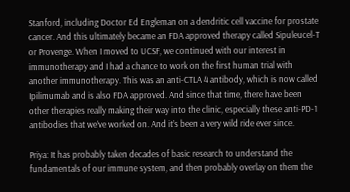Stanford, including Doctor Ed Engleman on a dendritic cell vaccine for prostate cancer. And this ultimately became an FDA approved therapy called Sipuleucel-T or Provenge. When I moved to UCSF, we continued with our interest in immunotherapy and I had a chance to work on the first human trial with another immunotherapy. This was an anti-CTLA 4 antibody, which is now called Ipilimumab and is also FDA approved. And since that time, there have been other therapies really making their way into the clinic, especially these anti-PD-1 antibodies that we’ve worked on. And it’s been a very wild ride ever since.

Priya: It has probably taken decades of basic research to understand the fundamentals of our immune system, and then probably overlay on them the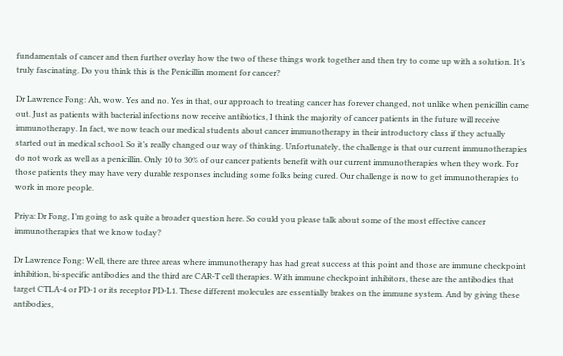fundamentals of cancer and then further overlay how the two of these things work together and then try to come up with a solution. It’s truly fascinating. Do you think this is the Penicillin moment for cancer?

Dr Lawrence Fong: Ah, wow. Yes and no. Yes in that, our approach to treating cancer has forever changed, not unlike when penicillin came out. Just as patients with bacterial infections now receive antibiotics, I think the majority of cancer patients in the future will receive immunotherapy. In fact, we now teach our medical students about cancer immunotherapy in their introductory class if they actually started out in medical school. So it’s really changed our way of thinking. Unfortunately, the challenge is that our current immunotherapies do not work as well as a penicillin. Only 10 to 30% of our cancer patients benefit with our current immunotherapies when they work. For those patients they may have very durable responses including some folks being cured. Our challenge is now to get immunotherapies to work in more people.

Priya: Dr Fong, I’m going to ask quite a broader question here. So could you please talk about some of the most effective cancer immunotherapies that we know today?

Dr Lawrence Fong: Well, there are three areas where immunotherapy has had great success at this point and those are immune checkpoint inhibition, bi-specific antibodies and the third are CAR-T cell therapies. With immune checkpoint inhibitors, these are the antibodies that target CTLA-4 or PD-1 or its receptor PD-L1. These different molecules are essentially brakes on the immune system. And by giving these antibodies,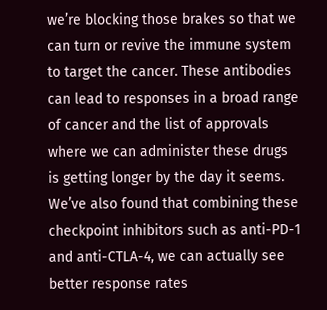we’re blocking those brakes so that we can turn or revive the immune system to target the cancer. These antibodies can lead to responses in a broad range of cancer and the list of approvals where we can administer these drugs is getting longer by the day it seems. We’ve also found that combining these checkpoint inhibitors such as anti-PD-1 and anti-CTLA-4, we can actually see better response rates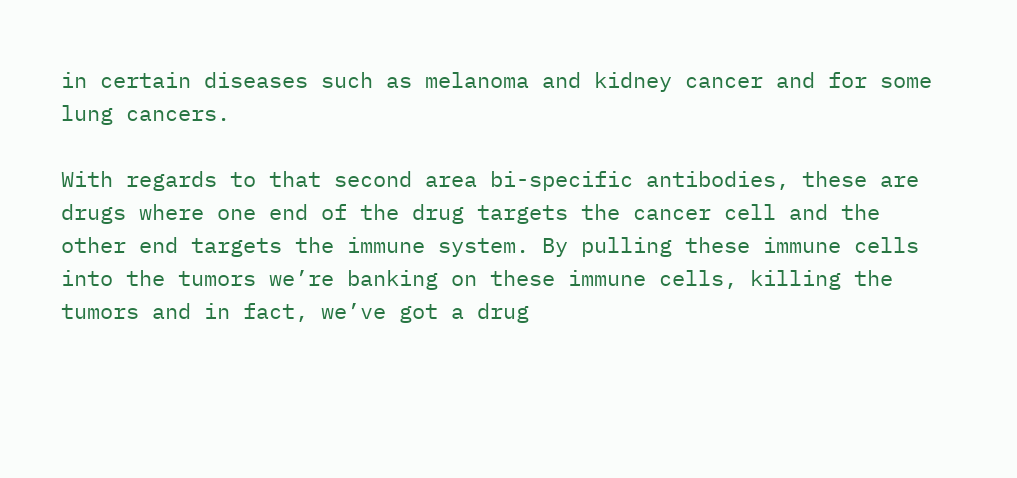in certain diseases such as melanoma and kidney cancer and for some lung cancers.

With regards to that second area bi-specific antibodies, these are drugs where one end of the drug targets the cancer cell and the other end targets the immune system. By pulling these immune cells into the tumors we’re banking on these immune cells, killing the tumors and in fact, we’ve got a drug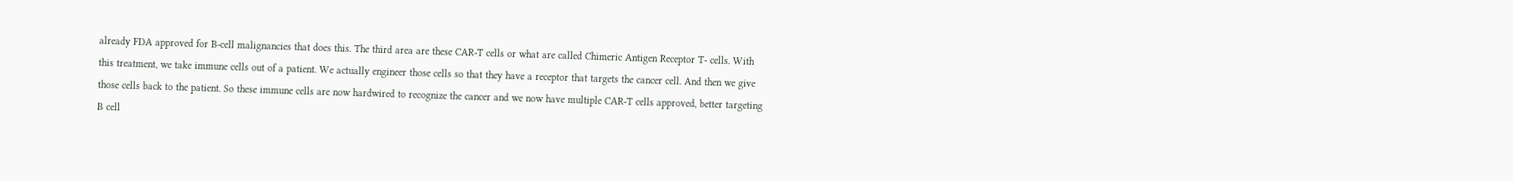already FDA approved for B-cell malignancies that does this. The third area are these CAR-T cells or what are called Chimeric Antigen Receptor T- cells. With this treatment, we take immune cells out of a patient. We actually engineer those cells so that they have a receptor that targets the cancer cell. And then we give those cells back to the patient. So these immune cells are now hardwired to recognize the cancer and we now have multiple CAR-T cells approved, better targeting B cell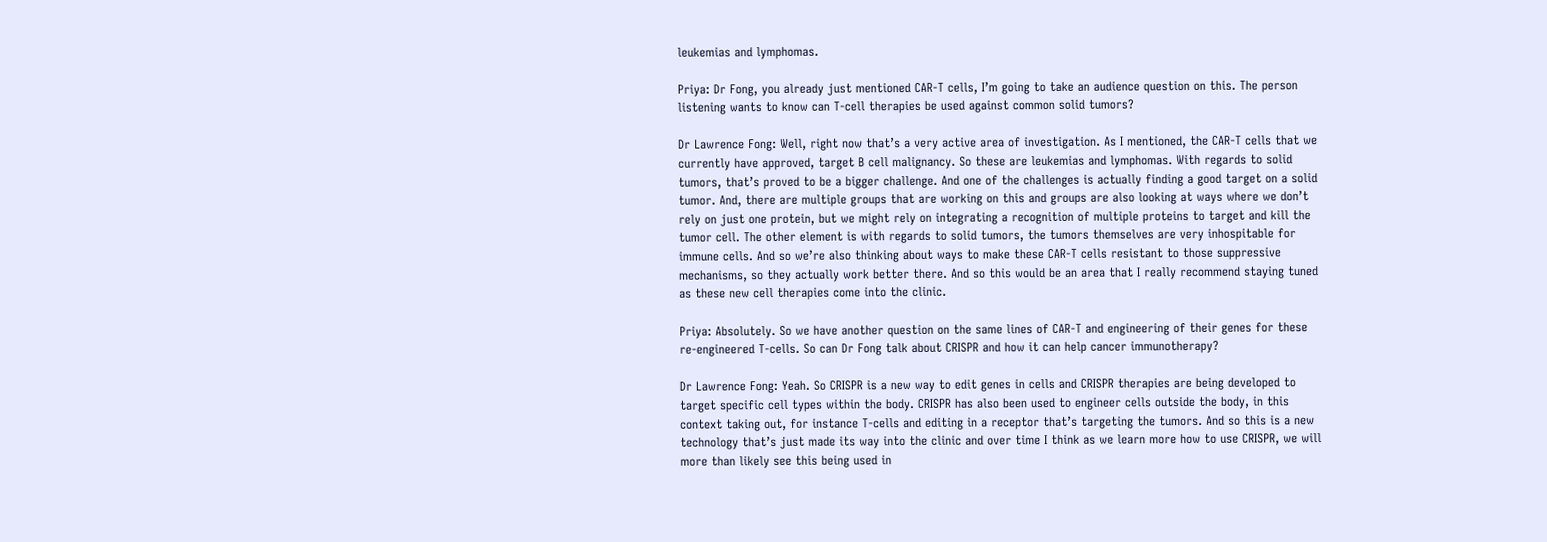leukemias and lymphomas.

Priya: Dr Fong, you already just mentioned CAR-T cells, I’m going to take an audience question on this. The person listening wants to know can T-cell therapies be used against common solid tumors?

Dr Lawrence Fong: Well, right now that’s a very active area of investigation. As I mentioned, the CAR-T cells that we currently have approved, target B cell malignancy. So these are leukemias and lymphomas. With regards to solid tumors, that’s proved to be a bigger challenge. And one of the challenges is actually finding a good target on a solid tumor. And, there are multiple groups that are working on this and groups are also looking at ways where we don’t rely on just one protein, but we might rely on integrating a recognition of multiple proteins to target and kill the tumor cell. The other element is with regards to solid tumors, the tumors themselves are very inhospitable for immune cells. And so we’re also thinking about ways to make these CAR-T cells resistant to those suppressive mechanisms, so they actually work better there. And so this would be an area that I really recommend staying tuned as these new cell therapies come into the clinic.

Priya: Absolutely. So we have another question on the same lines of CAR-T and engineering of their genes for these re-engineered T-cells. So can Dr Fong talk about CRISPR and how it can help cancer immunotherapy?

Dr Lawrence Fong: Yeah. So CRISPR is a new way to edit genes in cells and CRISPR therapies are being developed to target specific cell types within the body. CRISPR has also been used to engineer cells outside the body, in this context taking out, for instance T-cells and editing in a receptor that’s targeting the tumors. And so this is a new technology that’s just made its way into the clinic and over time I think as we learn more how to use CRISPR, we will more than likely see this being used in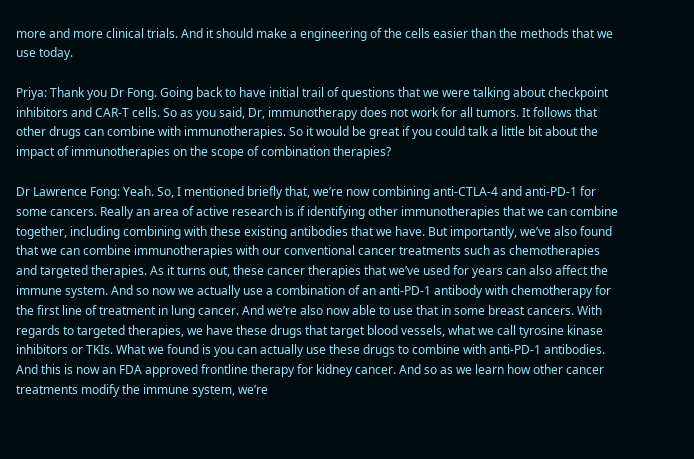more and more clinical trials. And it should make a engineering of the cells easier than the methods that we use today.

Priya: Thank you Dr Fong. Going back to have initial trail of questions that we were talking about checkpoint inhibitors and CAR-T cells. So as you said, Dr, immunotherapy does not work for all tumors. It follows that other drugs can combine with immunotherapies. So it would be great if you could talk a little bit about the impact of immunotherapies on the scope of combination therapies?

Dr Lawrence Fong: Yeah. So, I mentioned briefly that, we’re now combining anti-CTLA-4 and anti-PD-1 for some cancers. Really an area of active research is if identifying other immunotherapies that we can combine together, including combining with these existing antibodies that we have. But importantly, we’ve also found that we can combine immunotherapies with our conventional cancer treatments such as chemotherapies and targeted therapies. As it turns out, these cancer therapies that we’ve used for years can also affect the immune system. And so now we actually use a combination of an anti-PD-1 antibody with chemotherapy for the first line of treatment in lung cancer. And we’re also now able to use that in some breast cancers. With regards to targeted therapies, we have these drugs that target blood vessels, what we call tyrosine kinase inhibitors or TKIs. What we found is you can actually use these drugs to combine with anti-PD-1 antibodies. And this is now an FDA approved frontline therapy for kidney cancer. And so as we learn how other cancer treatments modify the immune system, we’re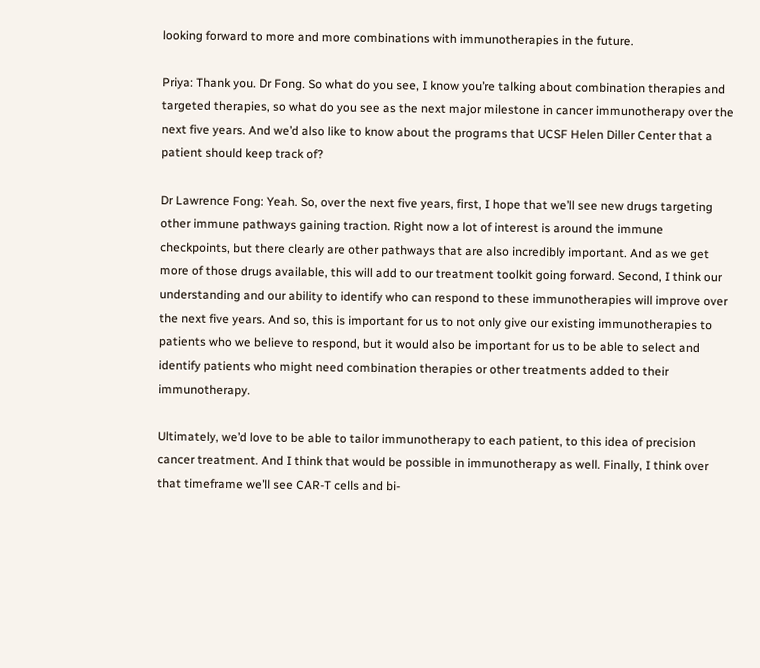looking forward to more and more combinations with immunotherapies in the future.

Priya: Thank you. Dr Fong. So what do you see, I know you’re talking about combination therapies and targeted therapies, so what do you see as the next major milestone in cancer immunotherapy over the next five years. And we’d also like to know about the programs that UCSF Helen Diller Center that a patient should keep track of?

Dr Lawrence Fong: Yeah. So, over the next five years, first, I hope that we’ll see new drugs targeting other immune pathways gaining traction. Right now a lot of interest is around the immune checkpoints, but there clearly are other pathways that are also incredibly important. And as we get more of those drugs available, this will add to our treatment toolkit going forward. Second, I think our understanding and our ability to identify who can respond to these immunotherapies will improve over the next five years. And so, this is important for us to not only give our existing immunotherapies to patients who we believe to respond, but it would also be important for us to be able to select and identify patients who might need combination therapies or other treatments added to their immunotherapy.

Ultimately, we’d love to be able to tailor immunotherapy to each patient, to this idea of precision cancer treatment. And I think that would be possible in immunotherapy as well. Finally, I think over that timeframe we’ll see CAR-T cells and bi-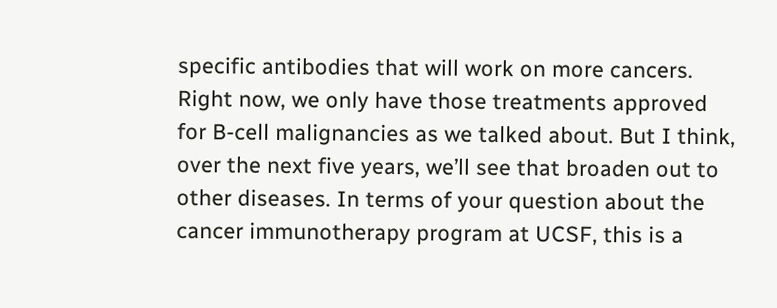specific antibodies that will work on more cancers. Right now, we only have those treatments approved for B-cell malignancies as we talked about. But I think, over the next five years, we’ll see that broaden out to other diseases. In terms of your question about the cancer immunotherapy program at UCSF, this is a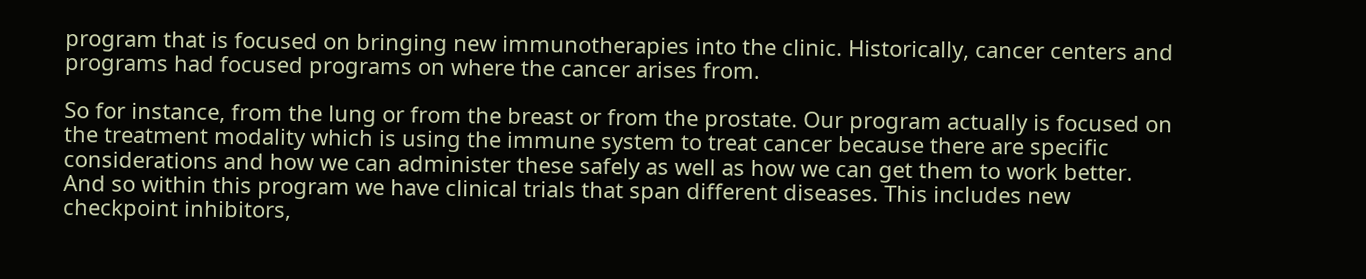program that is focused on bringing new immunotherapies into the clinic. Historically, cancer centers and programs had focused programs on where the cancer arises from.

So for instance, from the lung or from the breast or from the prostate. Our program actually is focused on the treatment modality which is using the immune system to treat cancer because there are specific considerations and how we can administer these safely as well as how we can get them to work better. And so within this program we have clinical trials that span different diseases. This includes new checkpoint inhibitors,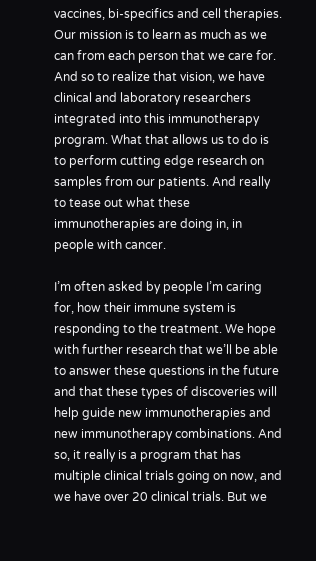vaccines, bi-specifics and cell therapies. Our mission is to learn as much as we can from each person that we care for. And so to realize that vision, we have clinical and laboratory researchers integrated into this immunotherapy program. What that allows us to do is to perform cutting edge research on samples from our patients. And really to tease out what these immunotherapies are doing in, in people with cancer.

I’m often asked by people I’m caring for, how their immune system is responding to the treatment. We hope with further research that we’ll be able to answer these questions in the future and that these types of discoveries will help guide new immunotherapies and new immunotherapy combinations. And so, it really is a program that has multiple clinical trials going on now, and we have over 20 clinical trials. But we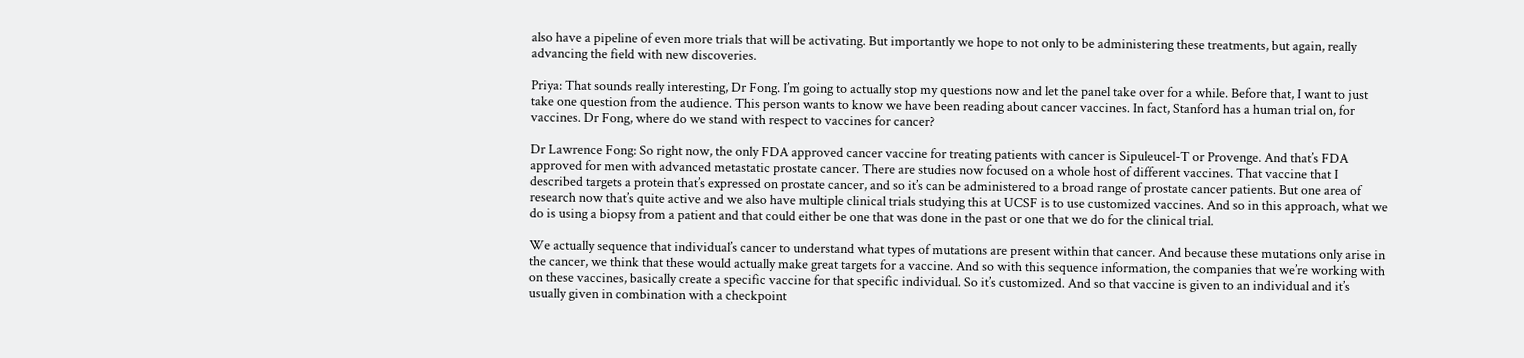also have a pipeline of even more trials that will be activating. But importantly we hope to not only to be administering these treatments, but again, really advancing the field with new discoveries.

Priya: That sounds really interesting, Dr Fong. I’m going to actually stop my questions now and let the panel take over for a while. Before that, I want to just take one question from the audience. This person wants to know we have been reading about cancer vaccines. In fact, Stanford has a human trial on, for vaccines. Dr Fong, where do we stand with respect to vaccines for cancer?

Dr Lawrence Fong: So right now, the only FDA approved cancer vaccine for treating patients with cancer is Sipuleucel-T or Provenge. And that’s FDA approved for men with advanced metastatic prostate cancer. There are studies now focused on a whole host of different vaccines. That vaccine that I described targets a protein that’s expressed on prostate cancer, and so it’s can be administered to a broad range of prostate cancer patients. But one area of research now that’s quite active and we also have multiple clinical trials studying this at UCSF is to use customized vaccines. And so in this approach, what we do is using a biopsy from a patient and that could either be one that was done in the past or one that we do for the clinical trial.

We actually sequence that individual’s cancer to understand what types of mutations are present within that cancer. And because these mutations only arise in the cancer, we think that these would actually make great targets for a vaccine. And so with this sequence information, the companies that we’re working with on these vaccines, basically create a specific vaccine for that specific individual. So it’s customized. And so that vaccine is given to an individual and it’s usually given in combination with a checkpoint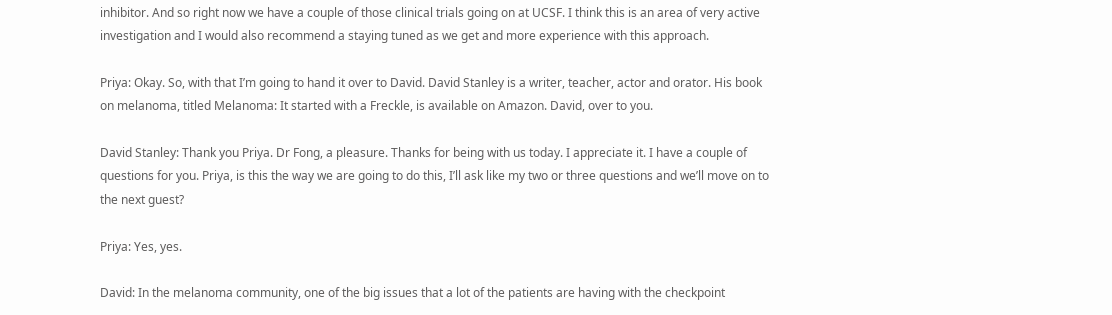inhibitor. And so right now we have a couple of those clinical trials going on at UCSF. I think this is an area of very active investigation and I would also recommend a staying tuned as we get and more experience with this approach.

Priya: Okay. So, with that I’m going to hand it over to David. David Stanley is a writer, teacher, actor and orator. His book on melanoma, titled Melanoma: It started with a Freckle, is available on Amazon. David, over to you.

David Stanley: Thank you Priya. Dr Fong, a pleasure. Thanks for being with us today. I appreciate it. I have a couple of questions for you. Priya, is this the way we are going to do this, I’ll ask like my two or three questions and we’ll move on to the next guest?

Priya: Yes, yes.

David: In the melanoma community, one of the big issues that a lot of the patients are having with the checkpoint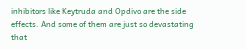inhibitors like Keytruda and Opdivo are the side effects. And some of them are just so devastating that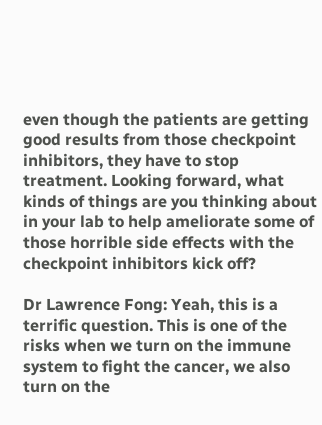even though the patients are getting good results from those checkpoint inhibitors, they have to stop treatment. Looking forward, what kinds of things are you thinking about in your lab to help ameliorate some of those horrible side effects with the checkpoint inhibitors kick off?

Dr Lawrence Fong: Yeah, this is a terrific question. This is one of the risks when we turn on the immune system to fight the cancer, we also turn on the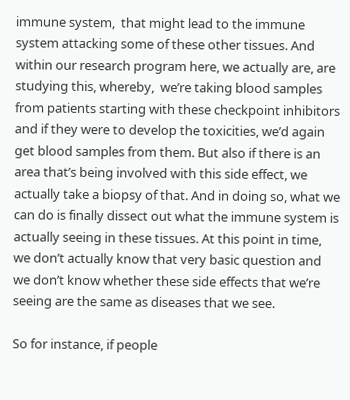immune system,  that might lead to the immune system attacking some of these other tissues. And within our research program here, we actually are, are studying this, whereby,  we’re taking blood samples from patients starting with these checkpoint inhibitors and if they were to develop the toxicities, we’d again get blood samples from them. But also if there is an area that’s being involved with this side effect, we actually take a biopsy of that. And in doing so, what we can do is finally dissect out what the immune system is actually seeing in these tissues. At this point in time, we don’t actually know that very basic question and we don’t know whether these side effects that we’re seeing are the same as diseases that we see.

So for instance, if people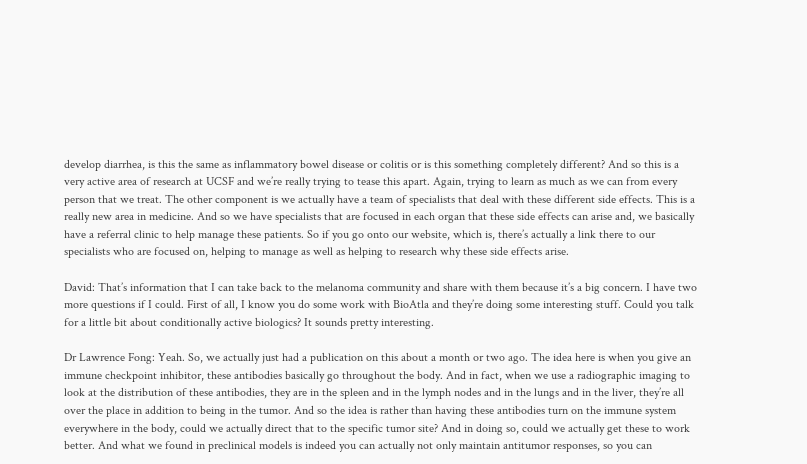develop diarrhea, is this the same as inflammatory bowel disease or colitis or is this something completely different? And so this is a very active area of research at UCSF and we’re really trying to tease this apart. Again, trying to learn as much as we can from every person that we treat. The other component is we actually have a team of specialists that deal with these different side effects. This is a really new area in medicine. And so we have specialists that are focused in each organ that these side effects can arise and, we basically have a referral clinic to help manage these patients. So if you go onto our website, which is, there’s actually a link there to our specialists who are focused on, helping to manage as well as helping to research why these side effects arise.

David: That’s information that I can take back to the melanoma community and share with them because it’s a big concern. I have two more questions if I could. First of all, I know you do some work with BioAtla and they’re doing some interesting stuff. Could you talk for a little bit about conditionally active biologics? It sounds pretty interesting.

Dr Lawrence Fong: Yeah. So, we actually just had a publication on this about a month or two ago. The idea here is when you give an immune checkpoint inhibitor, these antibodies basically go throughout the body. And in fact, when we use a radiographic imaging to look at the distribution of these antibodies, they are in the spleen and in the lymph nodes and in the lungs and in the liver, they’re all over the place in addition to being in the tumor. And so the idea is rather than having these antibodies turn on the immune system everywhere in the body, could we actually direct that to the specific tumor site? And in doing so, could we actually get these to work better. And what we found in preclinical models is indeed you can actually not only maintain antitumor responses, so you can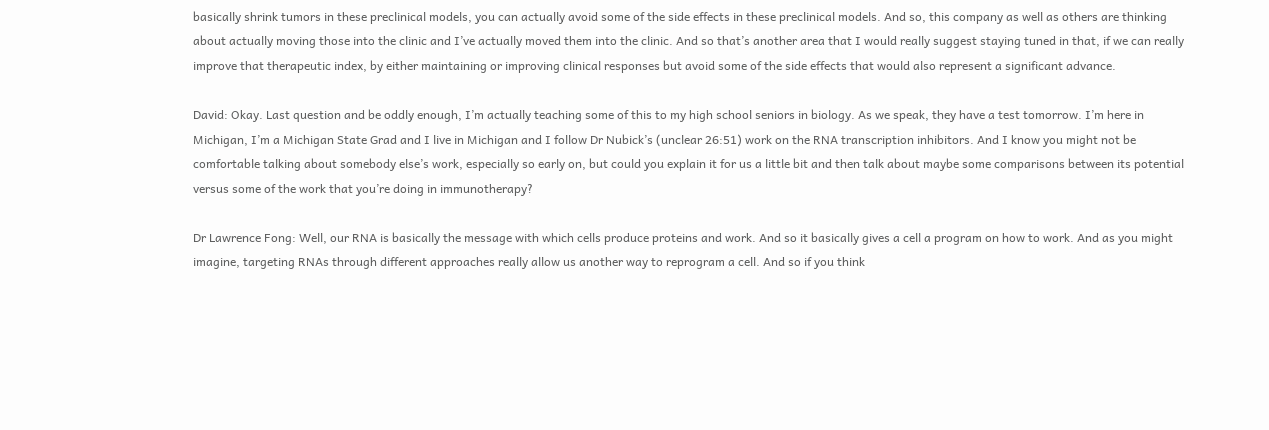basically shrink tumors in these preclinical models, you can actually avoid some of the side effects in these preclinical models. And so, this company as well as others are thinking about actually moving those into the clinic and I’ve actually moved them into the clinic. And so that’s another area that I would really suggest staying tuned in that, if we can really improve that therapeutic index, by either maintaining or improving clinical responses but avoid some of the side effects that would also represent a significant advance.

David: Okay. Last question and be oddly enough, I’m actually teaching some of this to my high school seniors in biology. As we speak, they have a test tomorrow. I’m here in Michigan, I’m a Michigan State Grad and I live in Michigan and I follow Dr Nubick’s (unclear 26:51) work on the RNA transcription inhibitors. And I know you might not be comfortable talking about somebody else’s work, especially so early on, but could you explain it for us a little bit and then talk about maybe some comparisons between its potential versus some of the work that you’re doing in immunotherapy?

Dr Lawrence Fong: Well, our RNA is basically the message with which cells produce proteins and work. And so it basically gives a cell a program on how to work. And as you might imagine, targeting RNAs through different approaches really allow us another way to reprogram a cell. And so if you think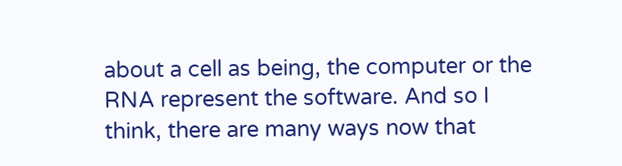about a cell as being, the computer or the RNA represent the software. And so I think, there are many ways now that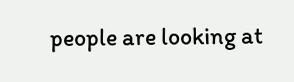people are looking at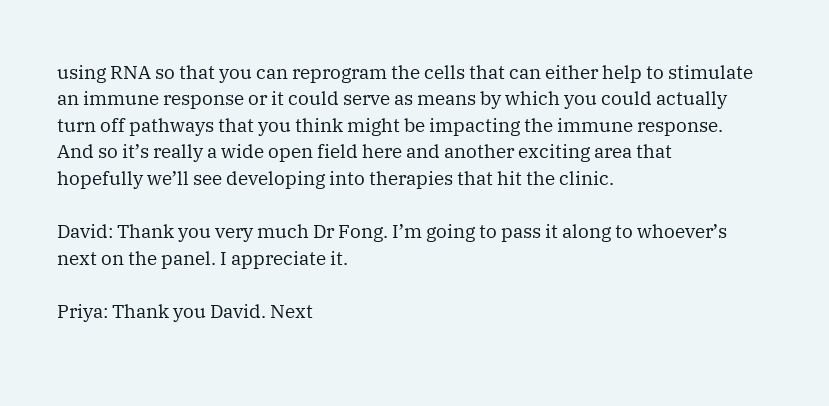using RNA so that you can reprogram the cells that can either help to stimulate an immune response or it could serve as means by which you could actually turn off pathways that you think might be impacting the immune response. And so it’s really a wide open field here and another exciting area that hopefully we’ll see developing into therapies that hit the clinic.

David: Thank you very much Dr Fong. I’m going to pass it along to whoever’s next on the panel. I appreciate it.

Priya: Thank you David. Next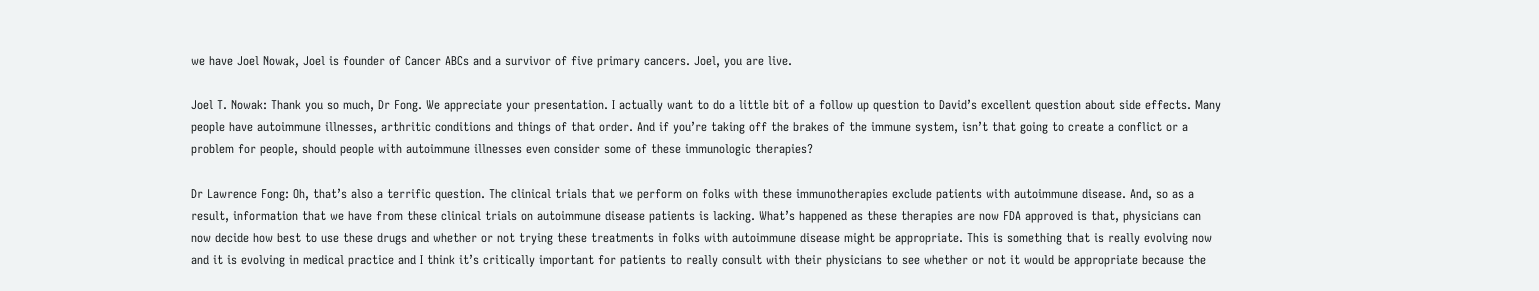we have Joel Nowak, Joel is founder of Cancer ABCs and a survivor of five primary cancers. Joel, you are live.

Joel T. Nowak: Thank you so much, Dr Fong. We appreciate your presentation. I actually want to do a little bit of a follow up question to David’s excellent question about side effects. Many people have autoimmune illnesses, arthritic conditions and things of that order. And if you’re taking off the brakes of the immune system, isn’t that going to create a conflict or a problem for people, should people with autoimmune illnesses even consider some of these immunologic therapies?

Dr Lawrence Fong: Oh, that’s also a terrific question. The clinical trials that we perform on folks with these immunotherapies exclude patients with autoimmune disease. And, so as a result, information that we have from these clinical trials on autoimmune disease patients is lacking. What’s happened as these therapies are now FDA approved is that, physicians can now decide how best to use these drugs and whether or not trying these treatments in folks with autoimmune disease might be appropriate. This is something that is really evolving now and it is evolving in medical practice and I think it’s critically important for patients to really consult with their physicians to see whether or not it would be appropriate because the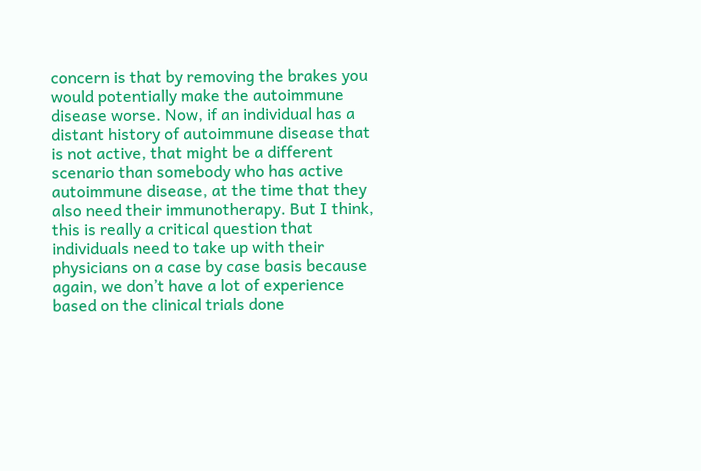concern is that by removing the brakes you would potentially make the autoimmune disease worse. Now, if an individual has a distant history of autoimmune disease that is not active, that might be a different scenario than somebody who has active autoimmune disease, at the time that they also need their immunotherapy. But I think, this is really a critical question that individuals need to take up with their physicians on a case by case basis because again, we don’t have a lot of experience based on the clinical trials done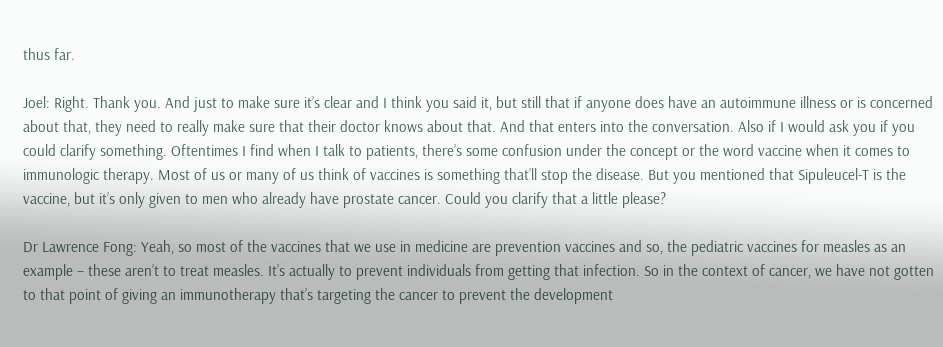thus far.

Joel: Right. Thank you. And just to make sure it’s clear and I think you said it, but still that if anyone does have an autoimmune illness or is concerned about that, they need to really make sure that their doctor knows about that. And that enters into the conversation. Also if I would ask you if you could clarify something. Oftentimes I find when I talk to patients, there’s some confusion under the concept or the word vaccine when it comes to immunologic therapy. Most of us or many of us think of vaccines is something that’ll stop the disease. But you mentioned that Sipuleucel-T is the vaccine, but it’s only given to men who already have prostate cancer. Could you clarify that a little please?

Dr Lawrence Fong: Yeah, so most of the vaccines that we use in medicine are prevention vaccines and so, the pediatric vaccines for measles as an example – these aren’t to treat measles. It’s actually to prevent individuals from getting that infection. So in the context of cancer, we have not gotten to that point of giving an immunotherapy that’s targeting the cancer to prevent the development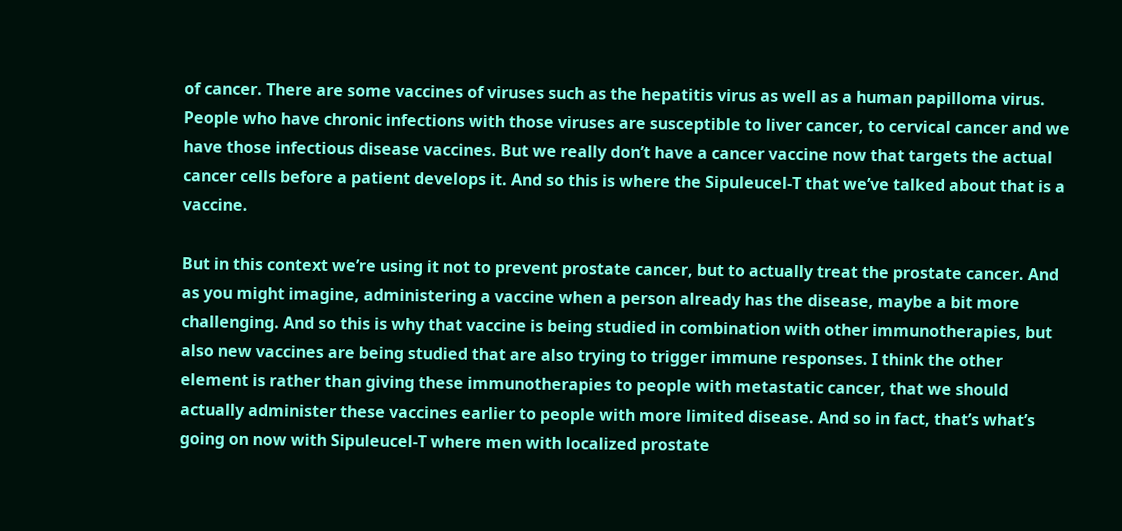of cancer. There are some vaccines of viruses such as the hepatitis virus as well as a human papilloma virus. People who have chronic infections with those viruses are susceptible to liver cancer, to cervical cancer and we have those infectious disease vaccines. But we really don’t have a cancer vaccine now that targets the actual cancer cells before a patient develops it. And so this is where the Sipuleucel-T that we’ve talked about that is a vaccine.

But in this context we’re using it not to prevent prostate cancer, but to actually treat the prostate cancer. And as you might imagine, administering a vaccine when a person already has the disease, maybe a bit more challenging. And so this is why that vaccine is being studied in combination with other immunotherapies, but also new vaccines are being studied that are also trying to trigger immune responses. I think the other element is rather than giving these immunotherapies to people with metastatic cancer, that we should actually administer these vaccines earlier to people with more limited disease. And so in fact, that’s what’s going on now with Sipuleucel-T where men with localized prostate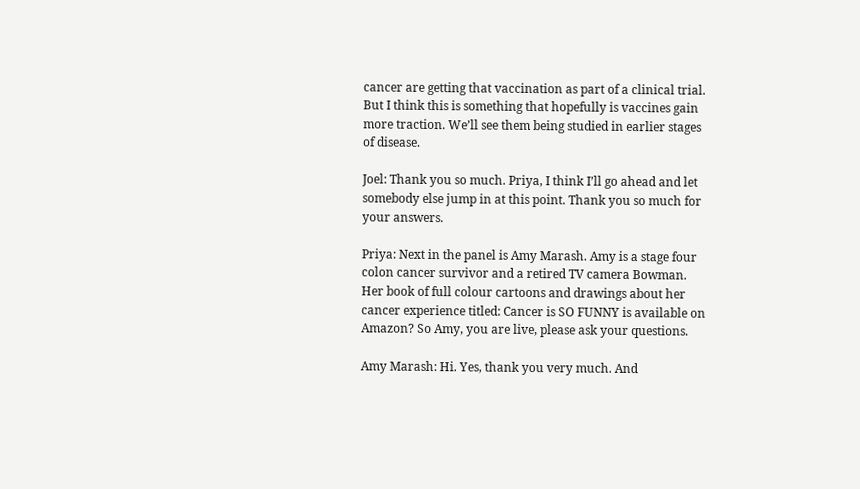cancer are getting that vaccination as part of a clinical trial. But I think this is something that hopefully is vaccines gain more traction. We’ll see them being studied in earlier stages of disease.

Joel: Thank you so much. Priya, I think I’ll go ahead and let somebody else jump in at this point. Thank you so much for your answers.

Priya: Next in the panel is Amy Marash. Amy is a stage four colon cancer survivor and a retired TV camera Bowman. Her book of full colour cartoons and drawings about her cancer experience titled: Cancer is SO FUNNY is available on Amazon? So Amy, you are live, please ask your questions.

Amy Marash: Hi. Yes, thank you very much. And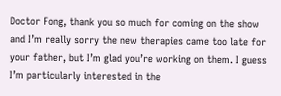Doctor Fong, thank you so much for coming on the show and I’m really sorry the new therapies came too late for your father, but I’m glad you’re working on them. I guess I’m particularly interested in the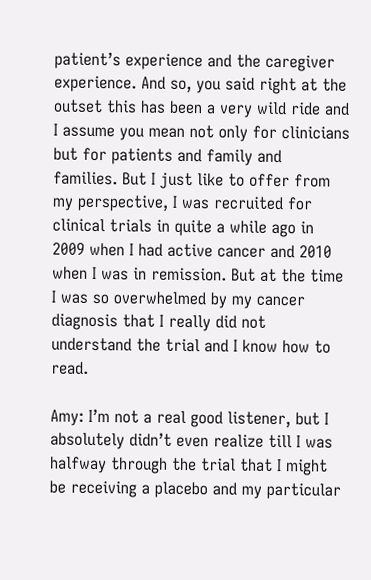patient’s experience and the caregiver experience. And so, you said right at the outset this has been a very wild ride and I assume you mean not only for clinicians but for patients and family and families. But I just like to offer from my perspective, I was recruited for clinical trials in quite a while ago in 2009 when I had active cancer and 2010 when I was in remission. But at the time I was so overwhelmed by my cancer diagnosis that I really did not understand the trial and I know how to read.

Amy: I’m not a real good listener, but I absolutely didn’t even realize till I was halfway through the trial that I might be receiving a placebo and my particular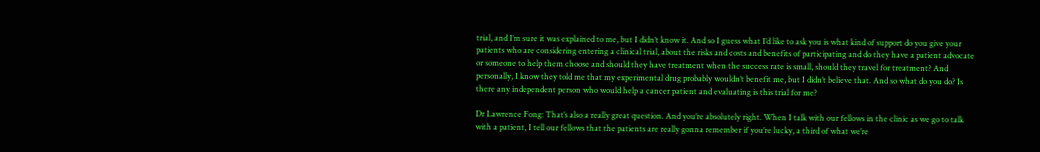trial, and I’m sure it was explained to me, but I didn’t know it. And so I guess what I’d like to ask you is what kind of support do you give your patients who are considering entering a clinical trial, about the risks and costs and benefits of participating and do they have a patient advocate or someone to help them choose and should they have treatment when the success rate is small, should they travel for treatment? And personally, I know they told me that my experimental drug probably wouldn’t benefit me, but I didn’t believe that. And so what do you do? Is there any independent person who would help a cancer patient and evaluating is this trial for me?

Dr Lawrence Fong: That’s also a really great question. And you’re absolutely right. When I talk with our fellows in the clinic as we go to talk with a patient, I tell our fellows that the patients are really gonna remember if you’re lucky, a third of what we’re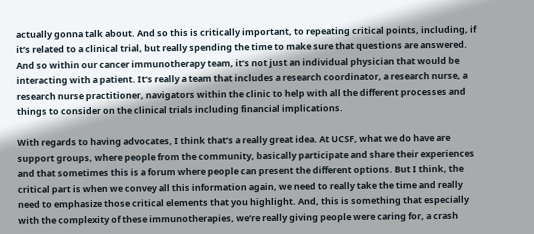actually gonna talk about. And so this is critically important, to repeating critical points, including, if it’s related to a clinical trial, but really spending the time to make sure that questions are answered. And so within our cancer immunotherapy team, it’s not just an individual physician that would be interacting with a patient. It’s really a team that includes a research coordinator, a research nurse, a research nurse practitioner, navigators within the clinic to help with all the different processes and things to consider on the clinical trials including financial implications.

With regards to having advocates, I think that’s a really great idea. At UCSF, what we do have are support groups, where people from the community, basically participate and share their experiences and that sometimes this is a forum where people can present the different options. But I think, the critical part is when we convey all this information again, we need to really take the time and really need to emphasize those critical elements that you highlight. And, this is something that especially with the complexity of these immunotherapies, we’re really giving people were caring for, a crash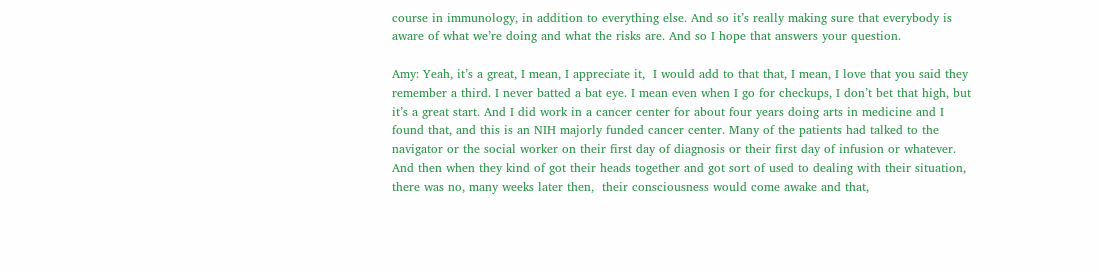course in immunology, in addition to everything else. And so it’s really making sure that everybody is aware of what we’re doing and what the risks are. And so I hope that answers your question.

Amy: Yeah, it’s a great, I mean, I appreciate it,  I would add to that that, I mean, I love that you said they remember a third. I never batted a bat eye. I mean even when I go for checkups, I don’t bet that high, but it’s a great start. And I did work in a cancer center for about four years doing arts in medicine and I found that, and this is an NIH majorly funded cancer center. Many of the patients had talked to the navigator or the social worker on their first day of diagnosis or their first day of infusion or whatever. And then when they kind of got their heads together and got sort of used to dealing with their situation, there was no, many weeks later then,  their consciousness would come awake and that,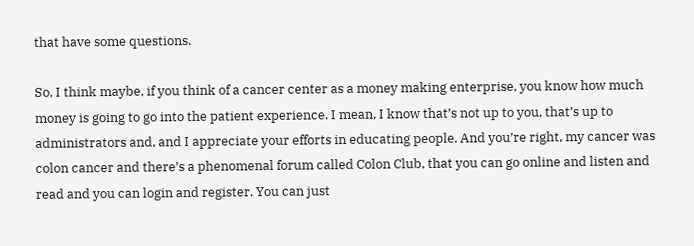that have some questions.

So, I think maybe, if you think of a cancer center as a money making enterprise, you know how much money is going to go into the patient experience. I mean, I know that’s not up to you, that’s up to administrators and, and I appreciate your efforts in educating people. And you’re right, my cancer was colon cancer and there’s a phenomenal forum called Colon Club, that you can go online and listen and read and you can login and register. You can just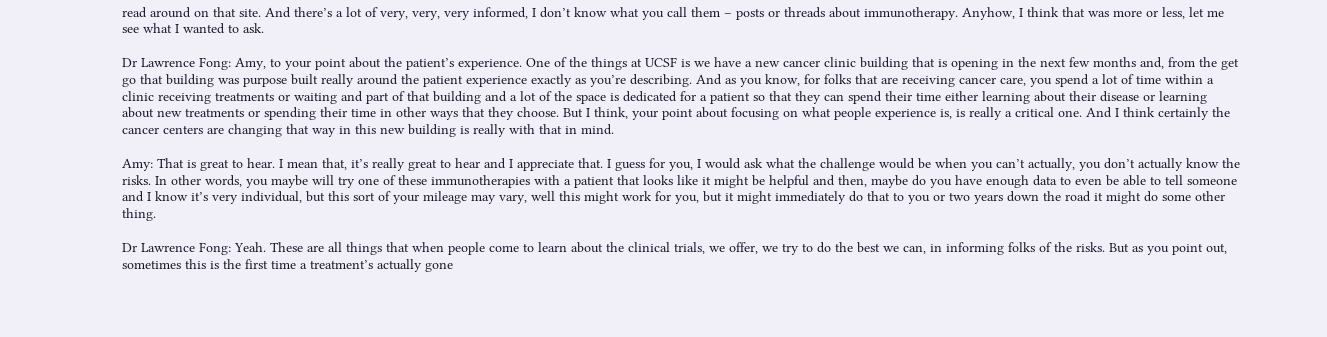read around on that site. And there’s a lot of very, very, very informed, I don’t know what you call them – posts or threads about immunotherapy. Anyhow, I think that was more or less, let me see what I wanted to ask.

Dr Lawrence Fong: Amy, to your point about the patient’s experience. One of the things at UCSF is we have a new cancer clinic building that is opening in the next few months and, from the get go that building was purpose built really around the patient experience exactly as you’re describing. And as you know, for folks that are receiving cancer care, you spend a lot of time within a clinic receiving treatments or waiting and part of that building and a lot of the space is dedicated for a patient so that they can spend their time either learning about their disease or learning about new treatments or spending their time in other ways that they choose. But I think, your point about focusing on what people experience is, is really a critical one. And I think certainly the cancer centers are changing that way in this new building is really with that in mind.

Amy: That is great to hear. I mean that, it’s really great to hear and I appreciate that. I guess for you, I would ask what the challenge would be when you can’t actually, you don’t actually know the risks. In other words, you maybe will try one of these immunotherapies with a patient that looks like it might be helpful and then, maybe do you have enough data to even be able to tell someone and I know it’s very individual, but this sort of your mileage may vary, well this might work for you, but it might immediately do that to you or two years down the road it might do some other thing.

Dr Lawrence Fong: Yeah. These are all things that when people come to learn about the clinical trials, we offer, we try to do the best we can, in informing folks of the risks. But as you point out, sometimes this is the first time a treatment’s actually gone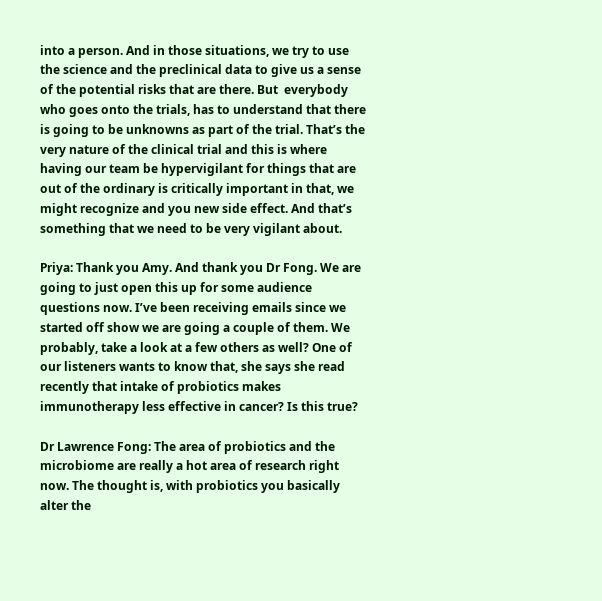into a person. And in those situations, we try to use the science and the preclinical data to give us a sense of the potential risks that are there. But  everybody who goes onto the trials, has to understand that there is going to be unknowns as part of the trial. That’s the very nature of the clinical trial and this is where having our team be hypervigilant for things that are out of the ordinary is critically important in that, we might recognize and you new side effect. And that’s something that we need to be very vigilant about.

Priya: Thank you Amy. And thank you Dr Fong. We are going to just open this up for some audience questions now. I’ve been receiving emails since we started off show we are going a couple of them. We probably, take a look at a few others as well? One of our listeners wants to know that, she says she read recently that intake of probiotics makes immunotherapy less effective in cancer? Is this true?

Dr Lawrence Fong: The area of probiotics and the microbiome are really a hot area of research right now. The thought is, with probiotics you basically alter the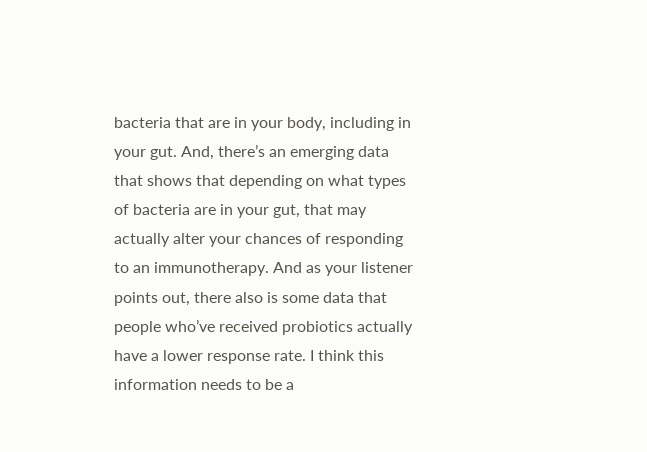bacteria that are in your body, including in your gut. And, there’s an emerging data that shows that depending on what types of bacteria are in your gut, that may actually alter your chances of responding to an immunotherapy. And as your listener points out, there also is some data that people who’ve received probiotics actually have a lower response rate. I think this information needs to be a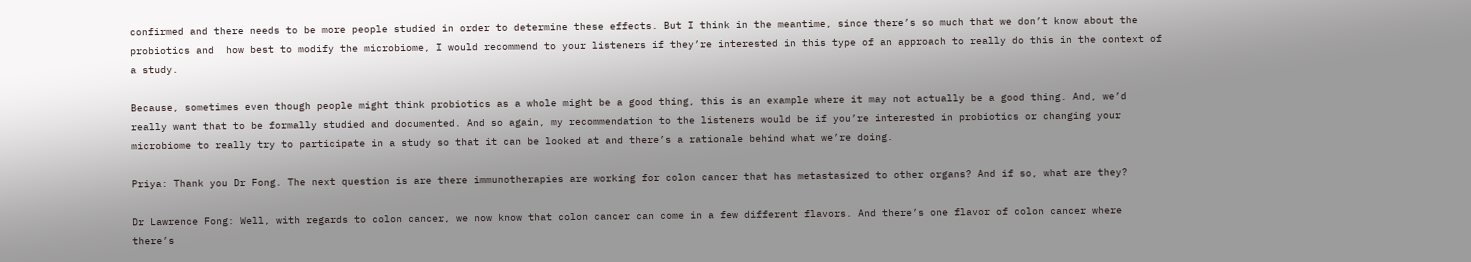confirmed and there needs to be more people studied in order to determine these effects. But I think in the meantime, since there’s so much that we don’t know about the probiotics and  how best to modify the microbiome, I would recommend to your listeners if they’re interested in this type of an approach to really do this in the context of a study.

Because, sometimes even though people might think probiotics as a whole might be a good thing, this is an example where it may not actually be a good thing. And, we’d really want that to be formally studied and documented. And so again, my recommendation to the listeners would be if you’re interested in probiotics or changing your microbiome to really try to participate in a study so that it can be looked at and there’s a rationale behind what we’re doing.

Priya: Thank you Dr Fong. The next question is are there immunotherapies are working for colon cancer that has metastasized to other organs? And if so, what are they?

Dr Lawrence Fong: Well, with regards to colon cancer, we now know that colon cancer can come in a few different flavors. And there’s one flavor of colon cancer where there’s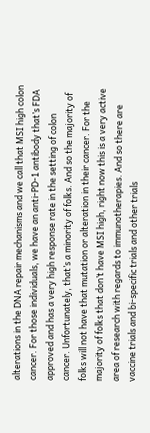alterations in the DNA repair mechanisms and we call that MSI high colon cancer. For those individuals, we have an anti-PD-1 antibody that’s FDA approved and has a very high response rate in the setting of colon cancer. Unfortunately, that’s a minority of folks. And so the majority of folks will not have that mutation or alteration in their cancer. For the majority of folks that don’t have MSI high, right now this is a very active area of research with regards to immunotherapies. And so there are vaccine trials and bi-specific trials and other trials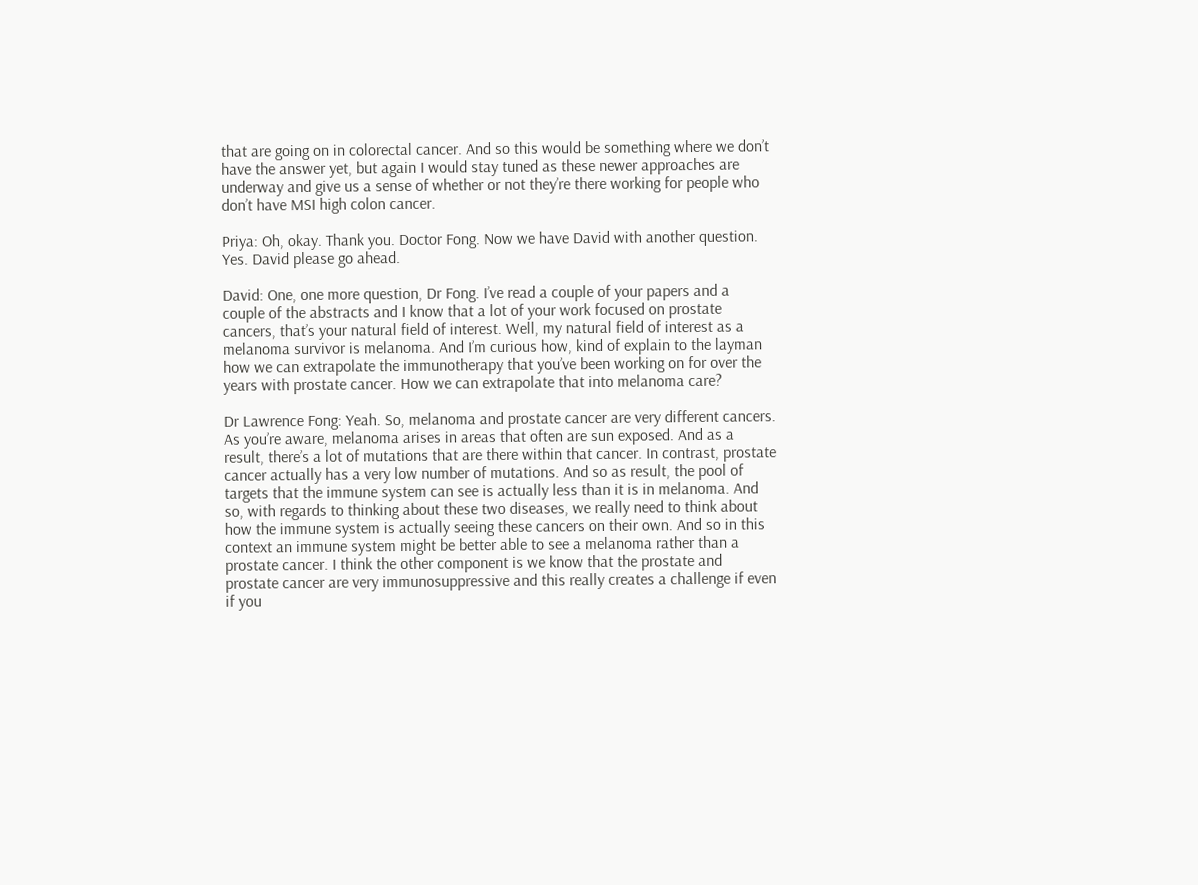that are going on in colorectal cancer. And so this would be something where we don’t have the answer yet, but again I would stay tuned as these newer approaches are underway and give us a sense of whether or not they’re there working for people who don’t have MSI high colon cancer.

Priya: Oh, okay. Thank you. Doctor Fong. Now we have David with another question. Yes. David please go ahead.

David: One, one more question, Dr Fong. I’ve read a couple of your papers and a couple of the abstracts and I know that a lot of your work focused on prostate cancers, that’s your natural field of interest. Well, my natural field of interest as a melanoma survivor is melanoma. And I’m curious how, kind of explain to the layman how we can extrapolate the immunotherapy that you’ve been working on for over the years with prostate cancer. How we can extrapolate that into melanoma care?

Dr Lawrence Fong: Yeah. So, melanoma and prostate cancer are very different cancers. As you’re aware, melanoma arises in areas that often are sun exposed. And as a result, there’s a lot of mutations that are there within that cancer. In contrast, prostate cancer actually has a very low number of mutations. And so as result, the pool of targets that the immune system can see is actually less than it is in melanoma. And so, with regards to thinking about these two diseases, we really need to think about how the immune system is actually seeing these cancers on their own. And so in this context an immune system might be better able to see a melanoma rather than a prostate cancer. I think the other component is we know that the prostate and prostate cancer are very immunosuppressive and this really creates a challenge if even if you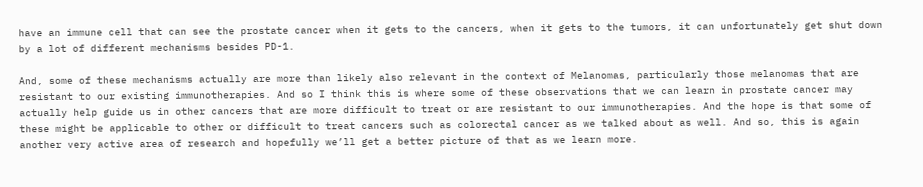have an immune cell that can see the prostate cancer when it gets to the cancers, when it gets to the tumors, it can unfortunately get shut down by a lot of different mechanisms besides PD-1.

And, some of these mechanisms actually are more than likely also relevant in the context of Melanomas, particularly those melanomas that are resistant to our existing immunotherapies. And so I think this is where some of these observations that we can learn in prostate cancer may actually help guide us in other cancers that are more difficult to treat or are resistant to our immunotherapies. And the hope is that some of these might be applicable to other or difficult to treat cancers such as colorectal cancer as we talked about as well. And so, this is again another very active area of research and hopefully we’ll get a better picture of that as we learn more.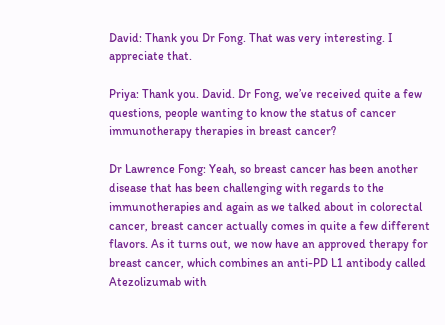David: Thank you Dr Fong. That was very interesting. I appreciate that.

Priya: Thank you. David. Dr Fong, we’ve received quite a few questions, people wanting to know the status of cancer immunotherapy therapies in breast cancer?

Dr Lawrence Fong: Yeah, so breast cancer has been another disease that has been challenging with regards to the immunotherapies and again as we talked about in colorectal cancer, breast cancer actually comes in quite a few different flavors. As it turns out, we now have an approved therapy for breast cancer, which combines an anti-PD L1 antibody called Atezolizumab with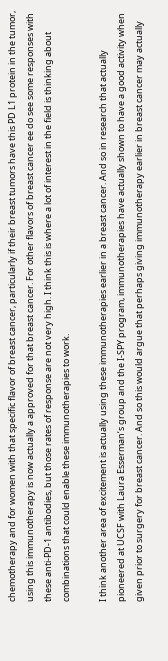chemotherapy and for women with that specific flavor of breast cancer, particularly if their breast tumors have this PD L1 protein in the tumor, using this immunotherapy is now actually a approved for that breast cancer. For other flavors of breast cancer ee do see some responses with these anti-PD-1 antibodies, but those rates of response are not very high. I think this is where a lot of interest in the field is thinking about combinations that could enable these immunotherapies to work.

I think another area of excitement is actually using these immunotherapies earlier in a breast cancer. And so in research that actually pioneered at UCSF with Laura Esserman’s group and the I-SPY program, immunotherapies have actually shown to have a good activity when given prior to surgery for breast cancer. And so this would argue that perhaps giving immunotherapy earlier in breast cancer may actually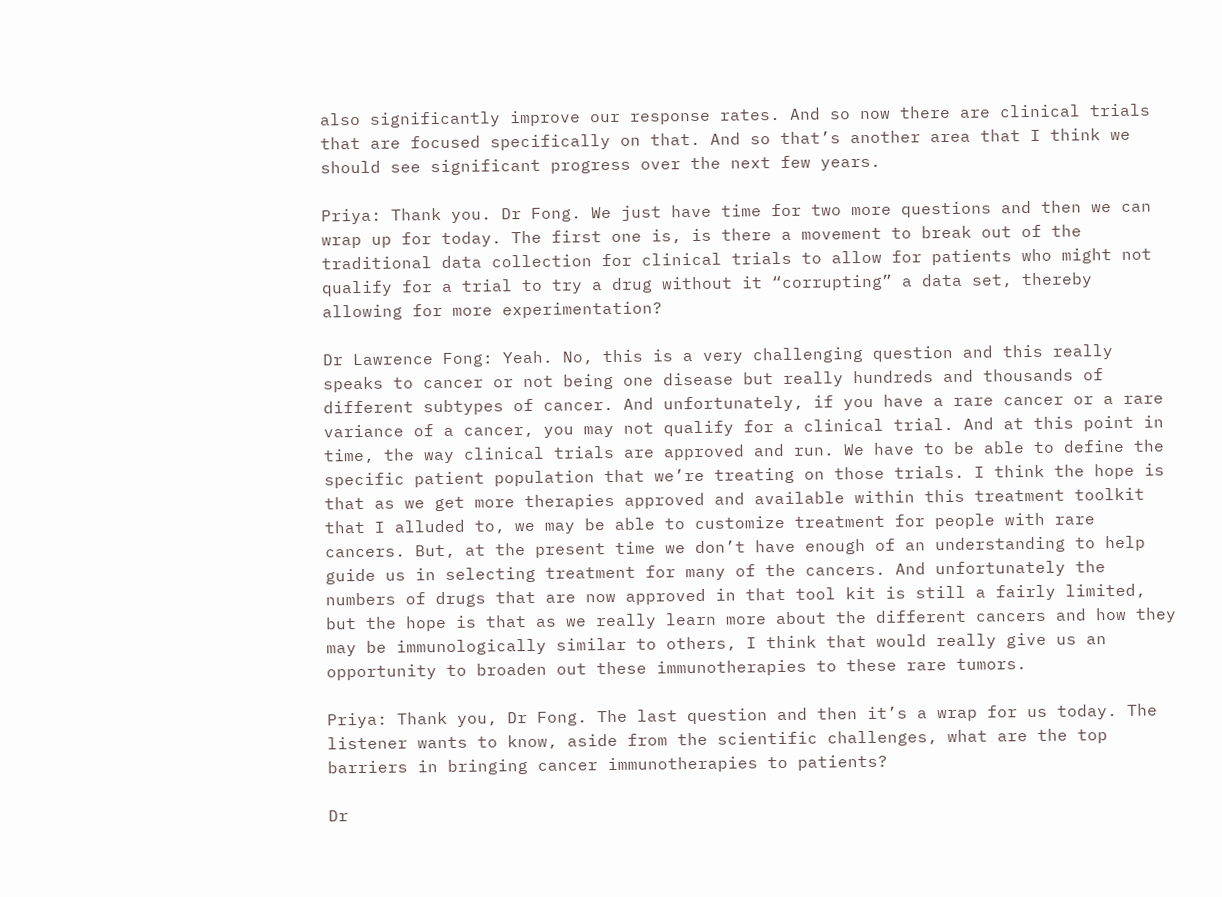also significantly improve our response rates. And so now there are clinical trials that are focused specifically on that. And so that’s another area that I think we should see significant progress over the next few years.

Priya: Thank you. Dr Fong. We just have time for two more questions and then we can wrap up for today. The first one is, is there a movement to break out of the traditional data collection for clinical trials to allow for patients who might not qualify for a trial to try a drug without it “corrupting” a data set, thereby allowing for more experimentation?

Dr Lawrence Fong: Yeah. No, this is a very challenging question and this really speaks to cancer or not being one disease but really hundreds and thousands of different subtypes of cancer. And unfortunately, if you have a rare cancer or a rare variance of a cancer, you may not qualify for a clinical trial. And at this point in time, the way clinical trials are approved and run. We have to be able to define the specific patient population that we’re treating on those trials. I think the hope is that as we get more therapies approved and available within this treatment toolkit that I alluded to, we may be able to customize treatment for people with rare cancers. But, at the present time we don’t have enough of an understanding to help guide us in selecting treatment for many of the cancers. And unfortunately the numbers of drugs that are now approved in that tool kit is still a fairly limited, but the hope is that as we really learn more about the different cancers and how they may be immunologically similar to others, I think that would really give us an opportunity to broaden out these immunotherapies to these rare tumors.

Priya: Thank you, Dr Fong. The last question and then it’s a wrap for us today. The listener wants to know, aside from the scientific challenges, what are the top barriers in bringing cancer immunotherapies to patients?

Dr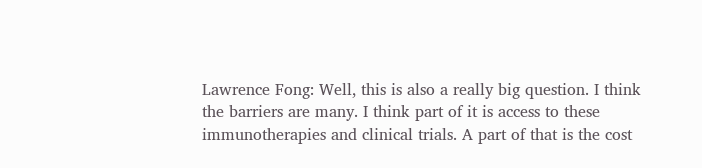Lawrence Fong: Well, this is also a really big question. I think the barriers are many. I think part of it is access to these immunotherapies and clinical trials. A part of that is the cost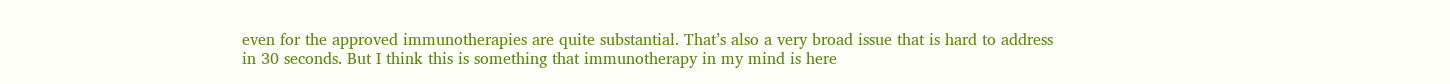even for the approved immunotherapies are quite substantial. That’s also a very broad issue that is hard to address in 30 seconds. But I think this is something that immunotherapy in my mind is here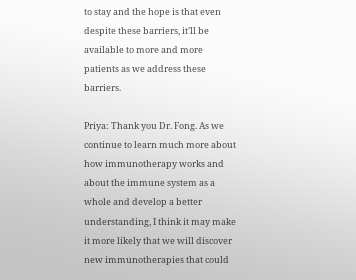to stay and the hope is that even despite these barriers, it’ll be available to more and more patients as we address these barriers.

Priya: Thank you Dr. Fong. As we continue to learn much more about how immunotherapy works and about the immune system as a whole and develop a better understanding, I think it may make it more likely that we will discover new immunotherapies that could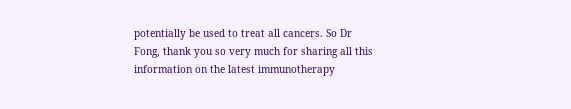potentially be used to treat all cancers. So Dr Fong, thank you so very much for sharing all this information on the latest immunotherapy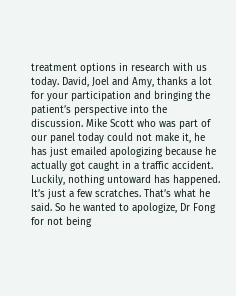treatment options in research with us today. David, Joel and Amy, thanks a lot for your participation and bringing the patient’s perspective into the discussion. Mike Scott who was part of our panel today could not make it, he has just emailed apologizing because he actually got caught in a traffic accident. Luckily, nothing untoward has happened. It’s just a few scratches. That’s what he said. So he wanted to apologize, Dr Fong for not being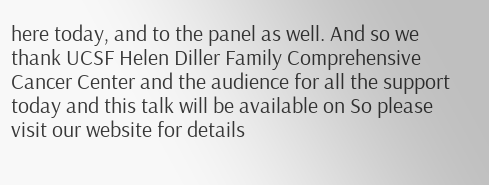here today, and to the panel as well. And so we thank UCSF Helen Diller Family Comprehensive Cancer Center and the audience for all the support today and this talk will be available on So please visit our website for details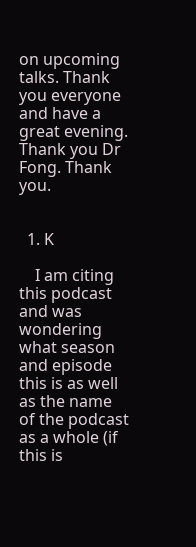on upcoming talks. Thank you everyone and have a great evening. Thank you Dr Fong. Thank you.


  1. K

    I am citing this podcast and was wondering what season and episode this is as well as the name of the podcast as a whole (if this is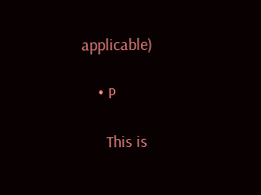applicable)

    • P

      This is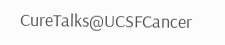CureTalks@UCSFCancer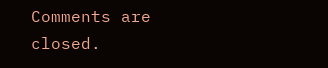Comments are closed.